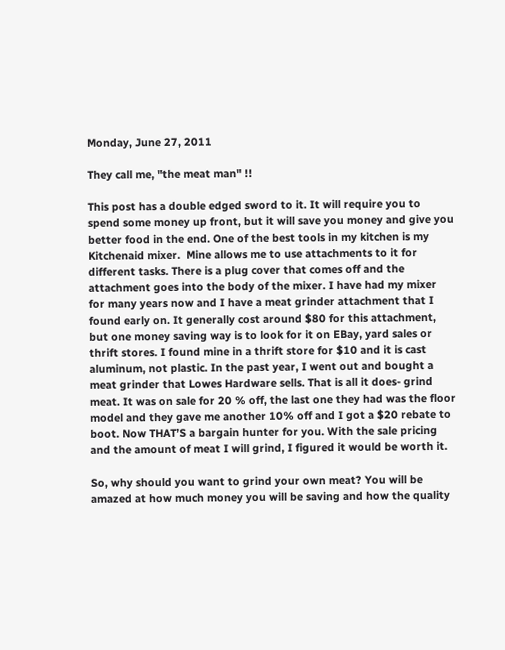Monday, June 27, 2011

They call me, "the meat man" !!

This post has a double edged sword to it. It will require you to spend some money up front, but it will save you money and give you better food in the end. One of the best tools in my kitchen is my Kitchenaid mixer.  Mine allows me to use attachments to it for different tasks. There is a plug cover that comes off and the attachment goes into the body of the mixer. I have had my mixer for many years now and I have a meat grinder attachment that I found early on. It generally cost around $80 for this attachment, but one money saving way is to look for it on EBay, yard sales or thrift stores. I found mine in a thrift store for $10 and it is cast aluminum, not plastic. In the past year, I went out and bought a meat grinder that Lowes Hardware sells. That is all it does- grind meat. It was on sale for 20 % off, the last one they had was the floor model and they gave me another 10% off and I got a $20 rebate to boot. Now THAT’S a bargain hunter for you. With the sale pricing and the amount of meat I will grind, I figured it would be worth it.

So, why should you want to grind your own meat? You will be amazed at how much money you will be saving and how the quality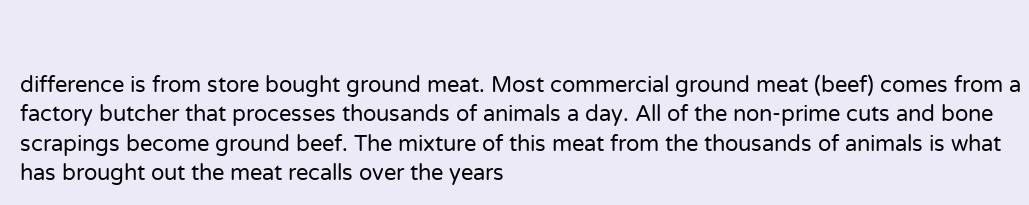difference is from store bought ground meat. Most commercial ground meat (beef) comes from a factory butcher that processes thousands of animals a day. All of the non-prime cuts and bone scrapings become ground beef. The mixture of this meat from the thousands of animals is what has brought out the meat recalls over the years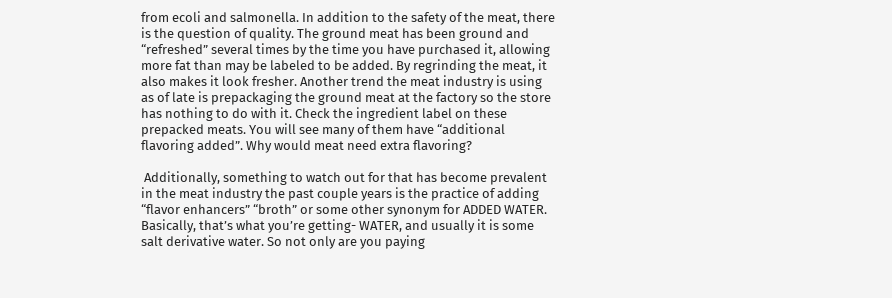from ecoli and salmonella. In addition to the safety of the meat, there is the question of quality. The ground meat has been ground and “refreshed” several times by the time you have purchased it, allowing more fat than may be labeled to be added. By regrinding the meat, it also makes it look fresher. Another trend the meat industry is using as of late is prepackaging the ground meat at the factory so the store has nothing to do with it. Check the ingredient label on these prepacked meats. You will see many of them have “additional flavoring added”. Why would meat need extra flavoring?

 Additionally, something to watch out for that has become prevalent in the meat industry the past couple years is the practice of adding “flavor enhancers” “broth” or some other synonym for ADDED WATER. Basically, that’s what you’re getting- WATER, and usually it is some salt derivative water. So not only are you paying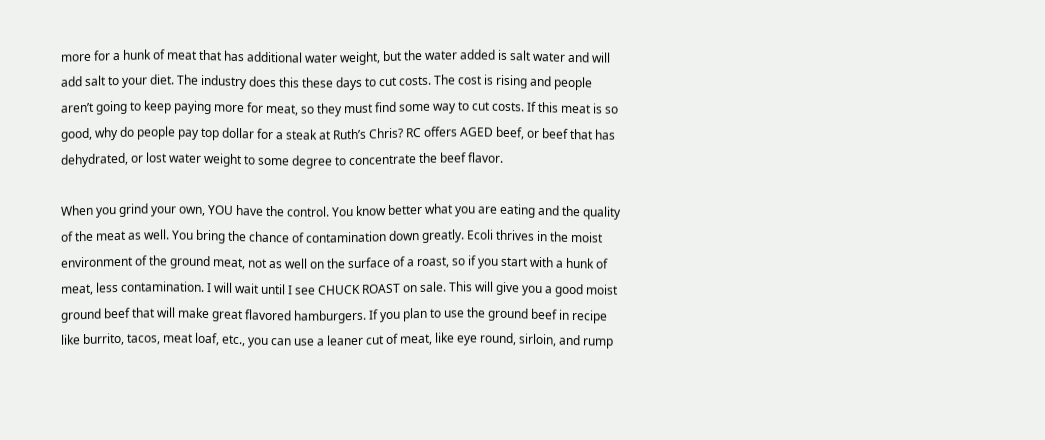more for a hunk of meat that has additional water weight, but the water added is salt water and will add salt to your diet. The industry does this these days to cut costs. The cost is rising and people aren’t going to keep paying more for meat, so they must find some way to cut costs. If this meat is so good, why do people pay top dollar for a steak at Ruth’s Chris? RC offers AGED beef, or beef that has dehydrated, or lost water weight to some degree to concentrate the beef flavor.

When you grind your own, YOU have the control. You know better what you are eating and the quality of the meat as well. You bring the chance of contamination down greatly. Ecoli thrives in the moist environment of the ground meat, not as well on the surface of a roast, so if you start with a hunk of meat, less contamination. I will wait until I see CHUCK ROAST on sale. This will give you a good moist ground beef that will make great flavored hamburgers. If you plan to use the ground beef in recipe like burrito, tacos, meat loaf, etc., you can use a leaner cut of meat, like eye round, sirloin, and rump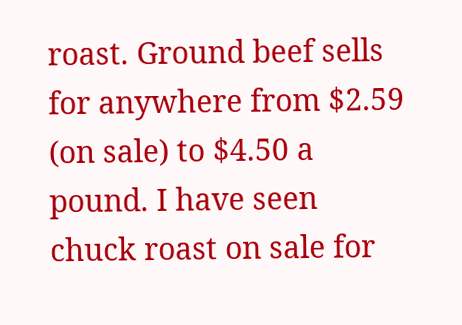roast. Ground beef sells for anywhere from $2.59 (on sale) to $4.50 a pound. I have seen chuck roast on sale for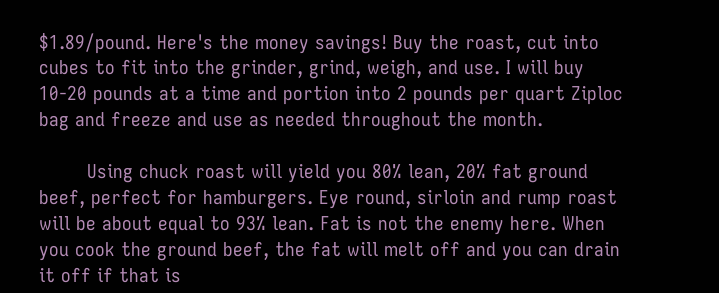$1.89/pound. Here's the money savings! Buy the roast, cut into cubes to fit into the grinder, grind, weigh, and use. I will buy 10-20 pounds at a time and portion into 2 pounds per quart Ziploc bag and freeze and use as needed throughout the month.

        Using chuck roast will yield you 80% lean, 20% fat ground beef, perfect for hamburgers. Eye round, sirloin and rump roast will be about equal to 93% lean. Fat is not the enemy here. When you cook the ground beef, the fat will melt off and you can drain it off if that is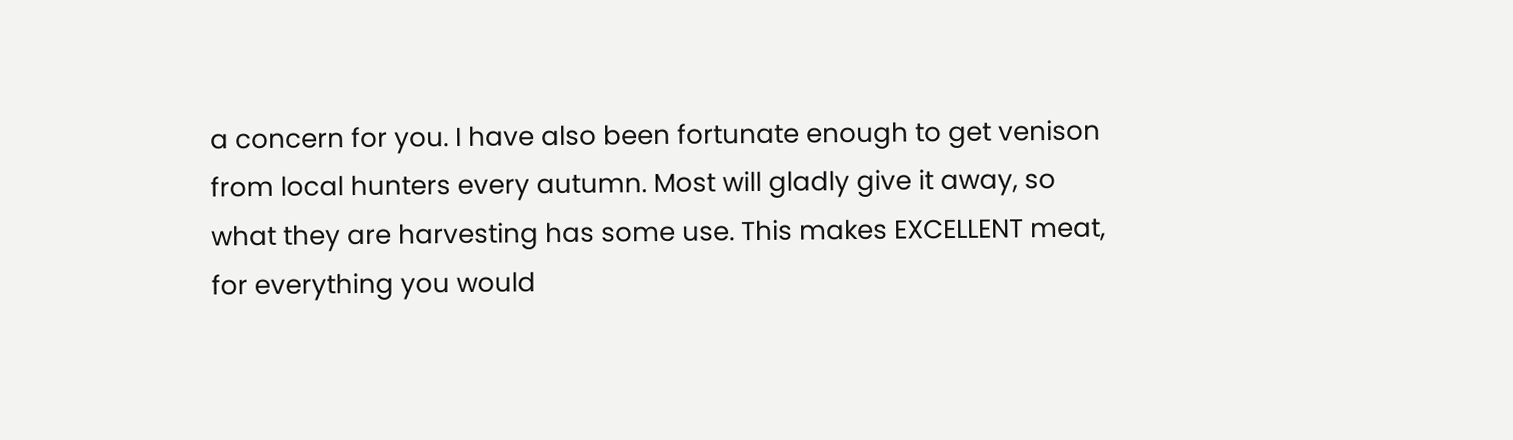a concern for you. I have also been fortunate enough to get venison from local hunters every autumn. Most will gladly give it away, so what they are harvesting has some use. This makes EXCELLENT meat, for everything you would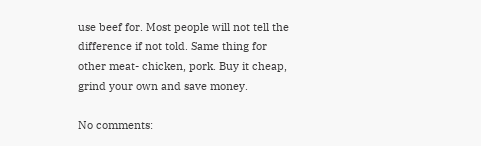use beef for. Most people will not tell the difference if not told. Same thing for other meat- chicken, pork. Buy it cheap, grind your own and save money.

No comments: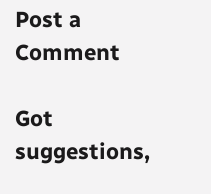Post a Comment

Got suggestions,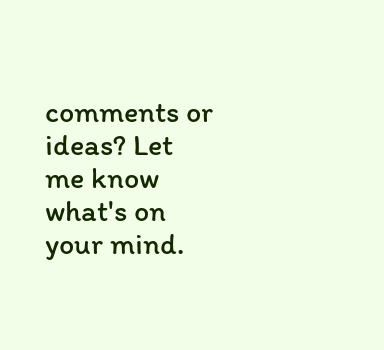comments or ideas? Let me know what's on your mind.